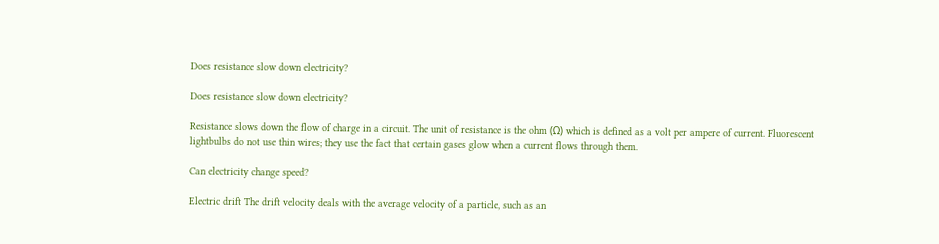Does resistance slow down electricity?

Does resistance slow down electricity?

Resistance slows down the flow of charge in a circuit. The unit of resistance is the ohm (Ω) which is defined as a volt per ampere of current. Fluorescent lightbulbs do not use thin wires; they use the fact that certain gases glow when a current flows through them.

Can electricity change speed?

Electric drift The drift velocity deals with the average velocity of a particle, such as an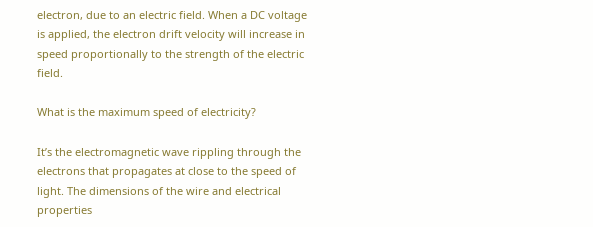electron, due to an electric field. When a DC voltage is applied, the electron drift velocity will increase in speed proportionally to the strength of the electric field.

What is the maximum speed of electricity?

It’s the electromagnetic wave rippling through the electrons that propagates at close to the speed of light. The dimensions of the wire and electrical properties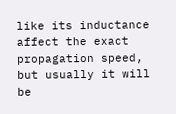like its inductance affect the exact propagation speed, but usually it will be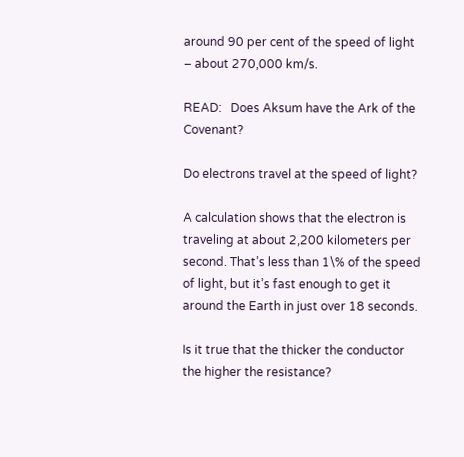around 90 per cent of the speed of light – about 270,000 km/s.

READ:   Does Aksum have the Ark of the Covenant?

Do electrons travel at the speed of light?

A calculation shows that the electron is traveling at about 2,200 kilometers per second. That’s less than 1\% of the speed of light, but it’s fast enough to get it around the Earth in just over 18 seconds.

Is it true that the thicker the conductor the higher the resistance?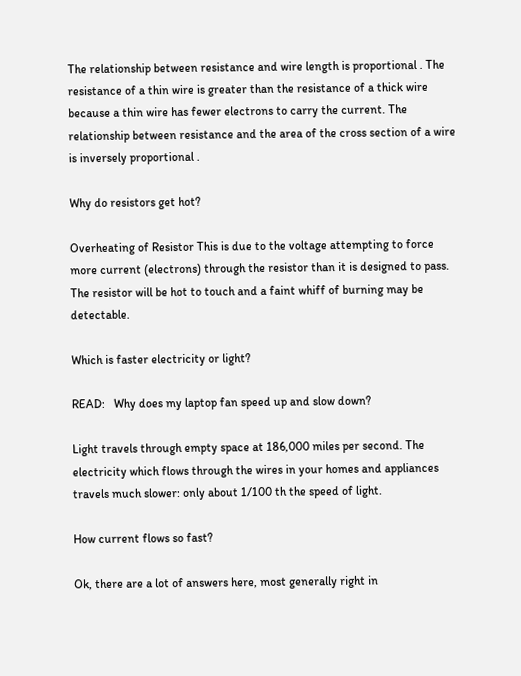The relationship between resistance and wire length is proportional . The resistance of a thin wire is greater than the resistance of a thick wire because a thin wire has fewer electrons to carry the current. The relationship between resistance and the area of the cross section of a wire is inversely proportional .

Why do resistors get hot?

Overheating of Resistor This is due to the voltage attempting to force more current (electrons) through the resistor than it is designed to pass. The resistor will be hot to touch and a faint whiff of burning may be detectable.

Which is faster electricity or light?

READ:   Why does my laptop fan speed up and slow down?

Light travels through empty space at 186,000 miles per second. The electricity which flows through the wires in your homes and appliances travels much slower: only about 1/100 th the speed of light.

How current flows so fast?

Ok, there are a lot of answers here, most generally right in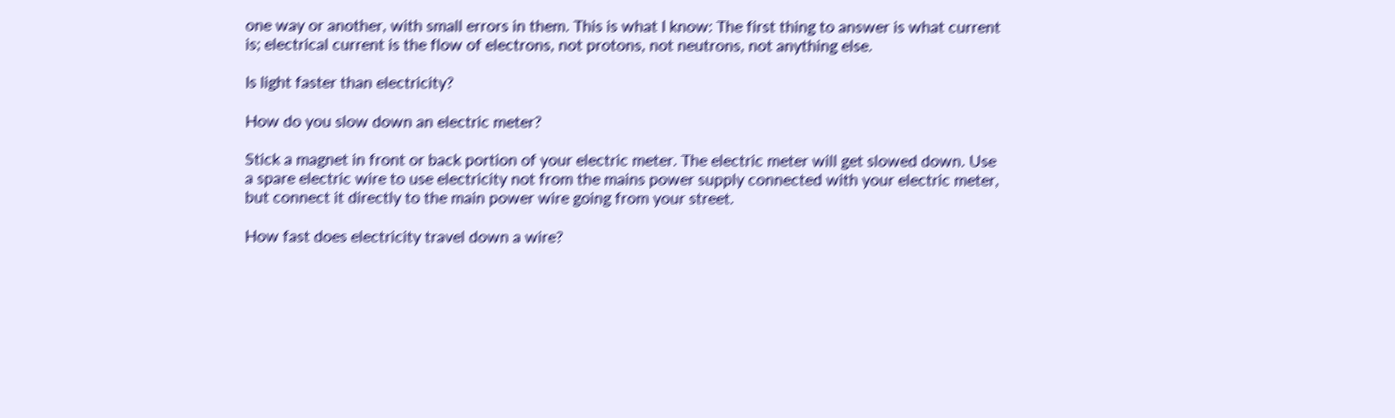one way or another, with small errors in them. This is what I know: The first thing to answer is what current is; electrical current is the flow of electrons, not protons, not neutrons, not anything else.

Is light faster than electricity?

How do you slow down an electric meter?

Stick a magnet in front or back portion of your electric meter. The electric meter will get slowed down. Use a spare electric wire to use electricity not from the mains power supply connected with your electric meter, but connect it directly to the main power wire going from your street.

How fast does electricity travel down a wire?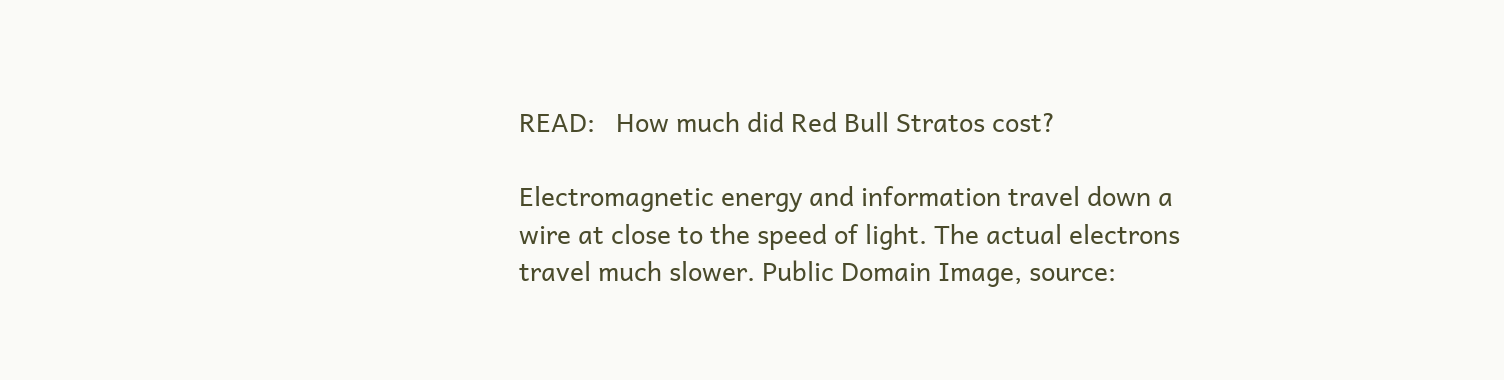READ:   How much did Red Bull Stratos cost?

Electromagnetic energy and information travel down a wire at close to the speed of light. The actual electrons travel much slower. Public Domain Image, source: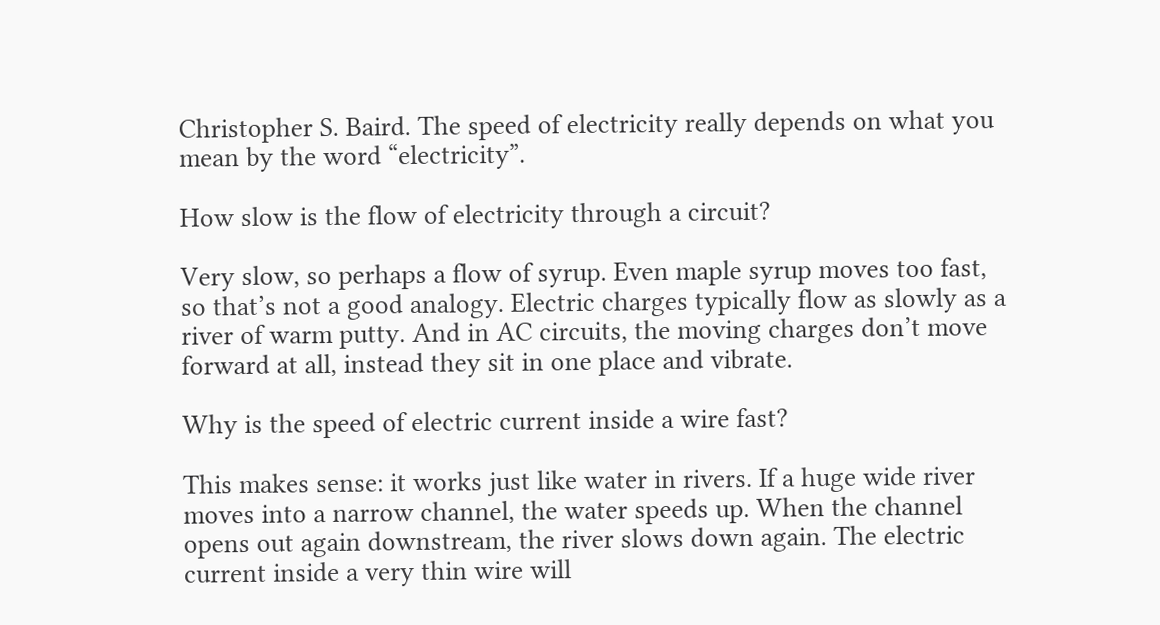Christopher S. Baird. The speed of electricity really depends on what you mean by the word “electricity”.

How slow is the flow of electricity through a circuit?

Very slow, so perhaps a flow of syrup. Even maple syrup moves too fast, so that’s not a good analogy. Electric charges typically flow as slowly as a river of warm putty. And in AC circuits, the moving charges don’t move forward at all, instead they sit in one place and vibrate.

Why is the speed of electric current inside a wire fast?

This makes sense: it works just like water in rivers. If a huge wide river moves into a narrow channel, the water speeds up. When the channel opens out again downstream, the river slows down again. The electric current inside a very thin wire will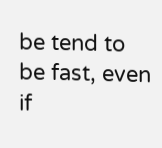be tend to be fast, even if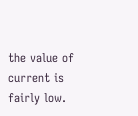the value of current is fairly low.